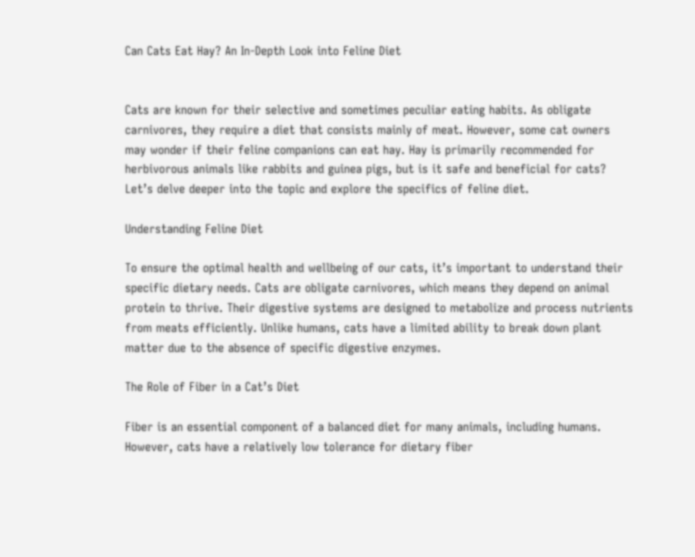Can Cats Eat Hay? An In-Depth Look into Feline Diet


Cats are known for their selective and sometimes peculiar eating habits. As obligate carnivores, they require a diet that consists mainly of meat. However, some cat owners may wonder if their feline companions can eat hay. Hay is primarily recommended for herbivorous animals like rabbits and guinea pigs, but is it safe and beneficial for cats? Let’s delve deeper into the topic and explore the specifics of feline diet.

Understanding Feline Diet

To ensure the optimal health and wellbeing of our cats, it’s important to understand their specific dietary needs. Cats are obligate carnivores, which means they depend on animal protein to thrive. Their digestive systems are designed to metabolize and process nutrients from meats efficiently. Unlike humans, cats have a limited ability to break down plant matter due to the absence of specific digestive enzymes.

The Role of Fiber in a Cat’s Diet

Fiber is an essential component of a balanced diet for many animals, including humans. However, cats have a relatively low tolerance for dietary fiber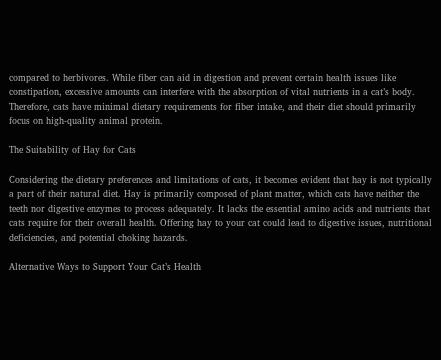compared to herbivores. While fiber can aid in digestion and prevent certain health issues like constipation, excessive amounts can interfere with the absorption of vital nutrients in a cat’s body. Therefore, cats have minimal dietary requirements for fiber intake, and their diet should primarily focus on high-quality animal protein.

The Suitability of Hay for Cats

Considering the dietary preferences and limitations of cats, it becomes evident that hay is not typically a part of their natural diet. Hay is primarily composed of plant matter, which cats have neither the teeth nor digestive enzymes to process adequately. It lacks the essential amino acids and nutrients that cats require for their overall health. Offering hay to your cat could lead to digestive issues, nutritional deficiencies, and potential choking hazards.

Alternative Ways to Support Your Cat’s Health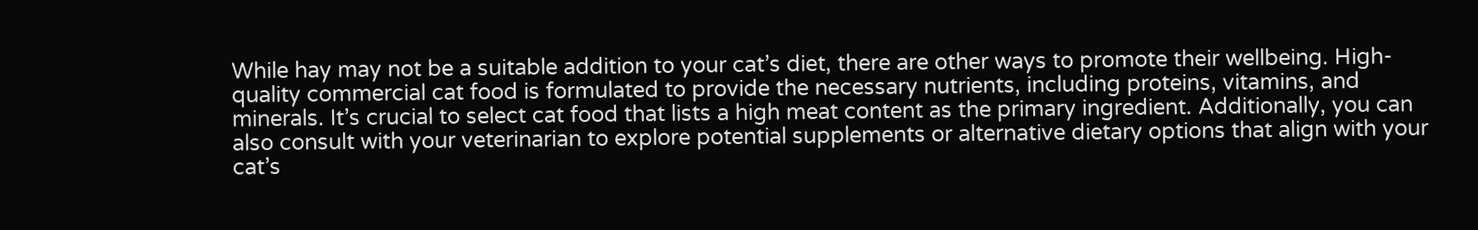While hay may not be a suitable addition to your cat’s diet, there are other ways to promote their wellbeing. High-quality commercial cat food is formulated to provide the necessary nutrients, including proteins, vitamins, and minerals. It’s crucial to select cat food that lists a high meat content as the primary ingredient. Additionally, you can also consult with your veterinarian to explore potential supplements or alternative dietary options that align with your cat’s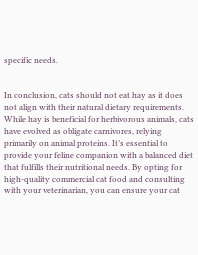specific needs.


In conclusion, cats should not eat hay as it does not align with their natural dietary requirements. While hay is beneficial for herbivorous animals, cats have evolved as obligate carnivores, relying primarily on animal proteins. It’s essential to provide your feline companion with a balanced diet that fulfills their nutritional needs. By opting for high-quality commercial cat food and consulting with your veterinarian, you can ensure your cat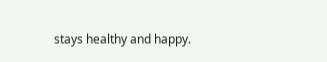stays healthy and happy.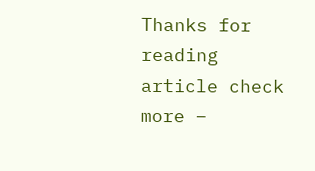Thanks for reading article check more –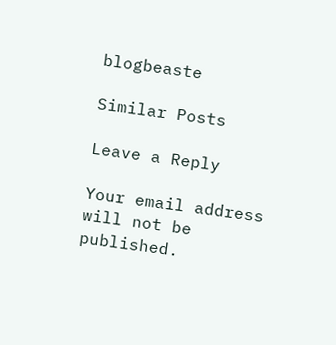blogbeaste

Similar Posts

Leave a Reply

Your email address will not be published.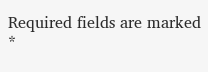Required fields are marked *